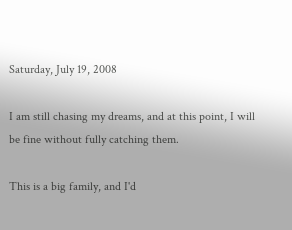Saturday, July 19, 2008

I am still chasing my dreams, and at this point, I will be fine without fully catching them.

This is a big family, and I'd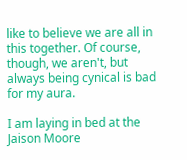like to believe we are all in this together. Of course, though, we aren't, but always being cynical is bad for my aura.

I am laying in bed at the Jaison Moore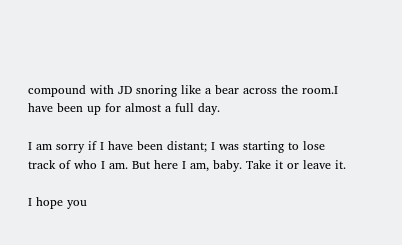compound with JD snoring like a bear across the room.I have been up for almost a full day.

I am sorry if I have been distant; I was starting to lose track of who I am. But here I am, baby. Take it or leave it.

I hope you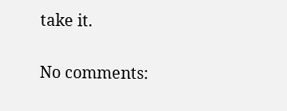take it.


No comments: